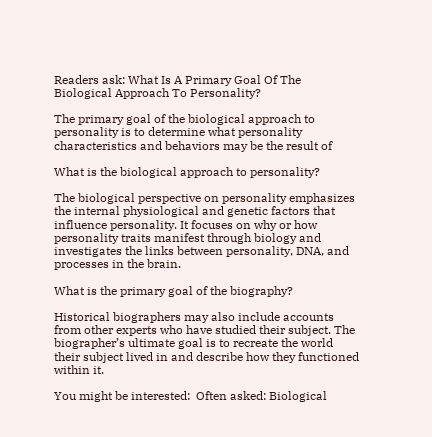Readers ask: What Is A Primary Goal Of The Biological Approach To Personality?

The primary goal of the biological approach to personality is to determine what personality characteristics and behaviors may be the result of

What is the biological approach to personality?

The biological perspective on personality emphasizes the internal physiological and genetic factors that influence personality. It focuses on why or how personality traits manifest through biology and investigates the links between personality, DNA, and processes in the brain.

What is the primary goal of the biography?

Historical biographers may also include accounts from other experts who have studied their subject. The biographer’s ultimate goal is to recreate the world their subject lived in and describe how they functioned within it.

You might be interested:  Often asked: Biological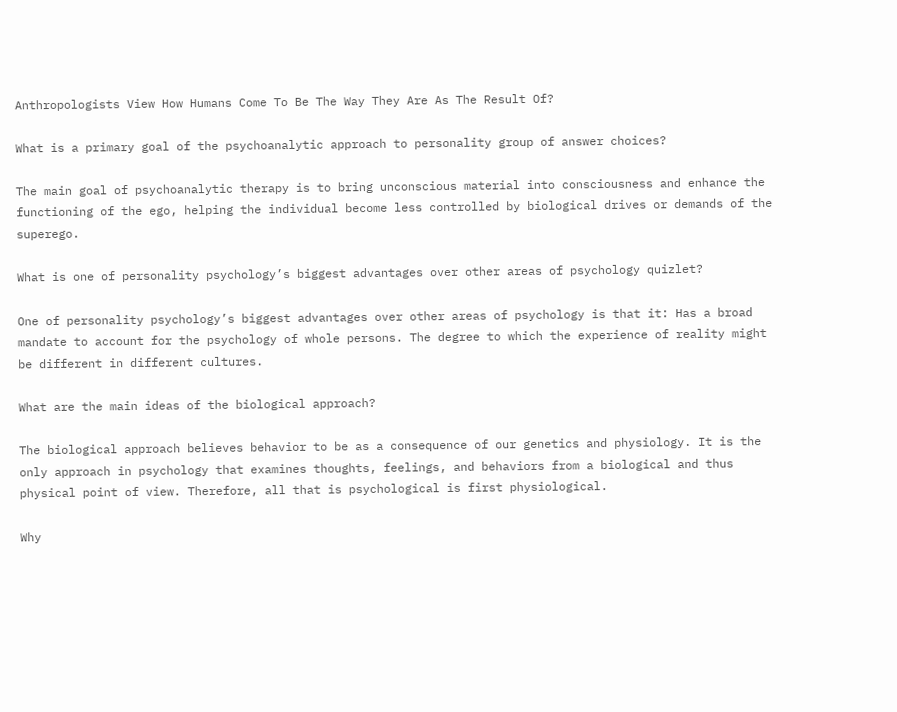Anthropologists View How Humans Come To Be The Way They Are As The Result Of?

What is a primary goal of the psychoanalytic approach to personality group of answer choices?

The main goal of psychoanalytic therapy is to bring unconscious material into consciousness and enhance the functioning of the ego, helping the individual become less controlled by biological drives or demands of the superego.

What is one of personality psychology’s biggest advantages over other areas of psychology quizlet?

One of personality psychology’s biggest advantages over other areas of psychology is that it: Has a broad mandate to account for the psychology of whole persons. The degree to which the experience of reality might be different in different cultures.

What are the main ideas of the biological approach?

The biological approach believes behavior to be as a consequence of our genetics and physiology. It is the only approach in psychology that examines thoughts, feelings, and behaviors from a biological and thus physical point of view. Therefore, all that is psychological is first physiological.

Why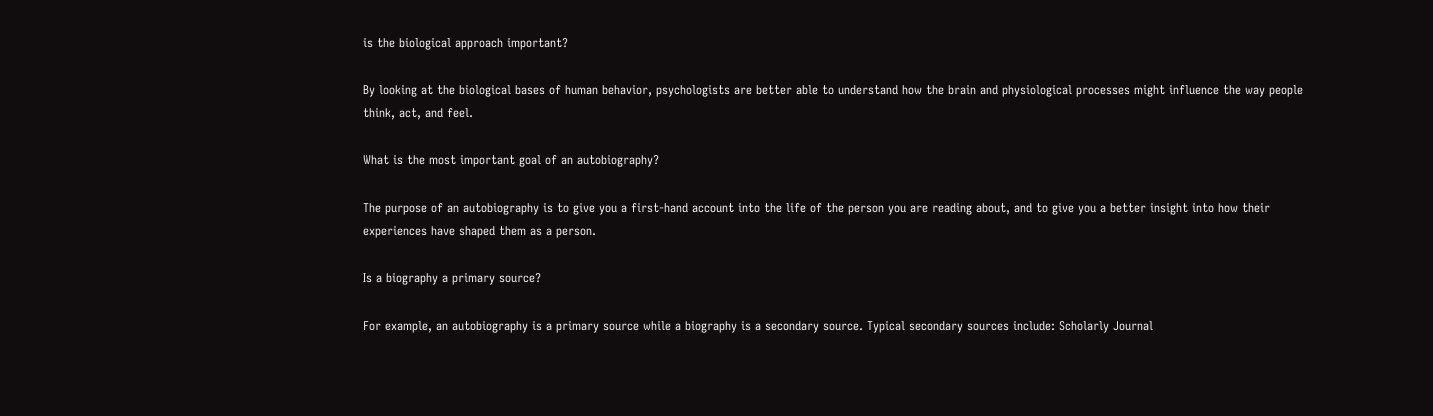is the biological approach important?

By looking at the biological bases of human behavior, psychologists are better able to understand how the brain and physiological processes might influence the way people think, act, and feel.

What is the most important goal of an autobiography?

The purpose of an autobiography is to give you a first-hand account into the life of the person you are reading about, and to give you a better insight into how their experiences have shaped them as a person.

Is a biography a primary source?

For example, an autobiography is a primary source while a biography is a secondary source. Typical secondary sources include: Scholarly Journal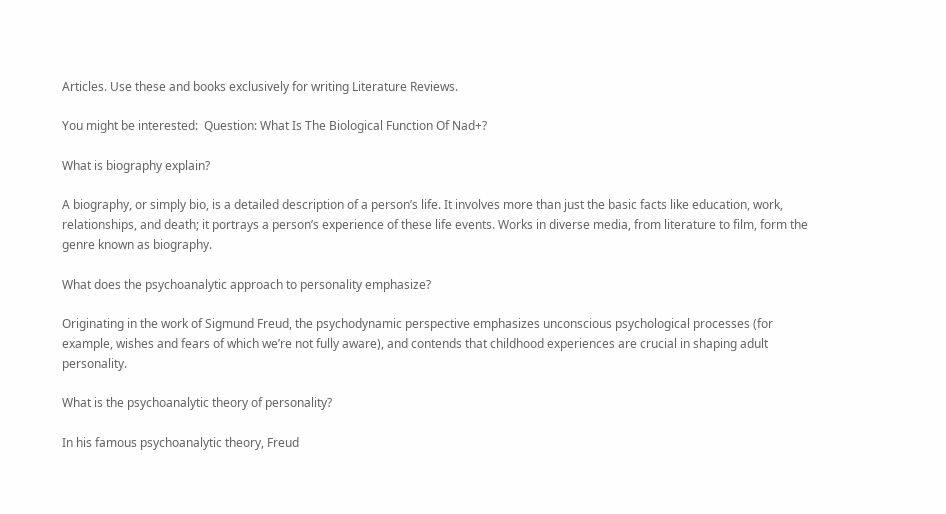Articles. Use these and books exclusively for writing Literature Reviews.

You might be interested:  Question: What Is The Biological Function Of Nad+?

What is biography explain?

A biography, or simply bio, is a detailed description of a person’s life. It involves more than just the basic facts like education, work, relationships, and death; it portrays a person’s experience of these life events. Works in diverse media, from literature to film, form the genre known as biography.

What does the psychoanalytic approach to personality emphasize?

Originating in the work of Sigmund Freud, the psychodynamic perspective emphasizes unconscious psychological processes (for example, wishes and fears of which we’re not fully aware), and contends that childhood experiences are crucial in shaping adult personality.

What is the psychoanalytic theory of personality?

In his famous psychoanalytic theory, Freud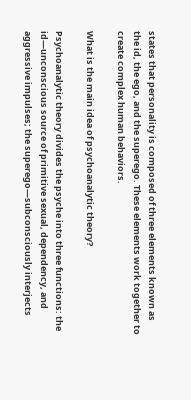states that personality is composed of three elements known as the id, the ego, and the superego. These elements work together to create complex human behaviors.

What is the main idea of psychoanalytic theory?

Psychoanalytic theory divides the psyche into three functions: the id—unconscious source of primitive sexual, dependency, and aggressive impulses; the superego—subconsciously interjects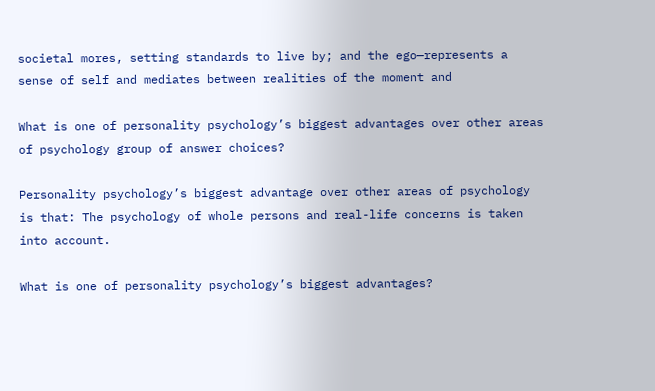societal mores, setting standards to live by; and the ego—represents a sense of self and mediates between realities of the moment and

What is one of personality psychology’s biggest advantages over other areas of psychology group of answer choices?

Personality psychology’s biggest advantage over other areas of psychology is that: The psychology of whole persons and real-life concerns is taken into account.

What is one of personality psychology’s biggest advantages?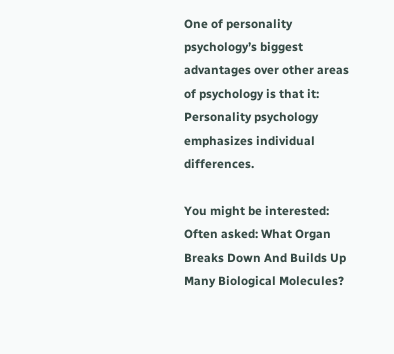One of personality psychology’s biggest advantages over other areas of psychology is that it: Personality psychology emphasizes individual differences.

You might be interested:  Often asked: What Organ Breaks Down And Builds Up Many Biological Molecules?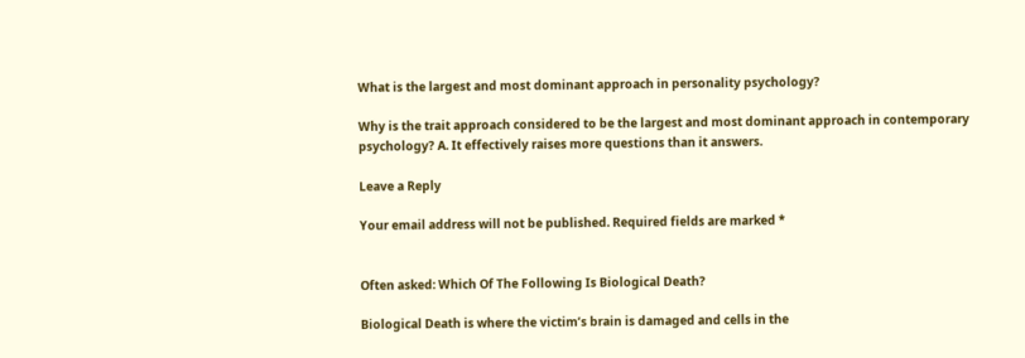What is the largest and most dominant approach in personality psychology?

Why is the trait approach considered to be the largest and most dominant approach in contemporary psychology? A. It effectively raises more questions than it answers.

Leave a Reply

Your email address will not be published. Required fields are marked *


Often asked: Which Of The Following Is Biological Death?

Biological Death is where the victim’s brain is damaged and cells in the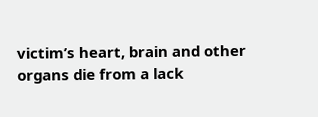victim’s heart, brain and other organs die from a lack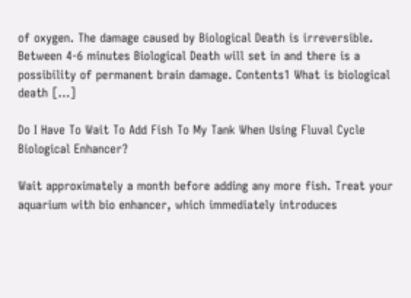of oxygen. The damage caused by Biological Death is irreversible. Between 4-6 minutes Biological Death will set in and there is a possibility of permanent brain damage. Contents1 What is biological death […]

Do I Have To Wait To Add Fish To My Tank When Using Fluval Cycle Biological Enhancer?

Wait approximately a month before adding any more fish. Treat your aquarium with bio enhancer, which immediately introduces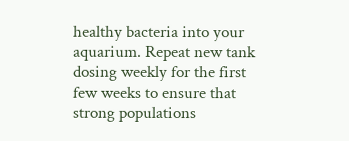healthy bacteria into your aquarium. Repeat new tank dosing weekly for the first few weeks to ensure that strong populations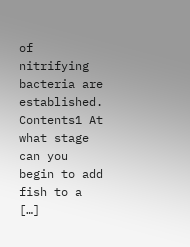of nitrifying bacteria are established. Contents1 At what stage can you begin to add fish to a […]